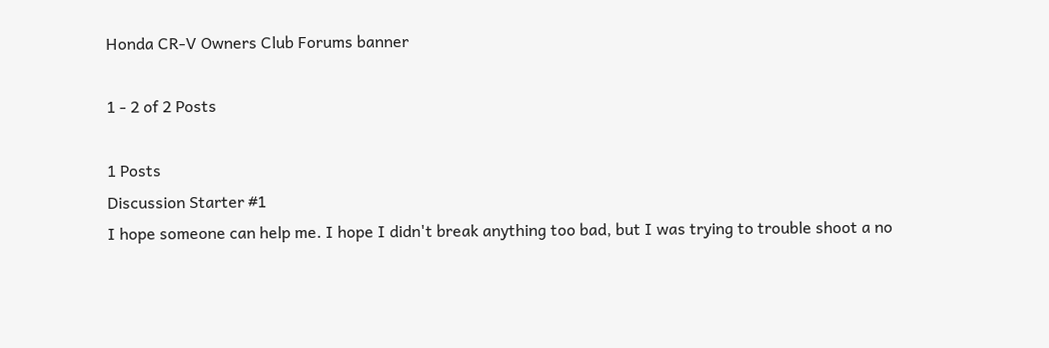Honda CR-V Owners Club Forums banner

1 - 2 of 2 Posts

1 Posts
Discussion Starter #1
I hope someone can help me. I hope I didn't break anything too bad, but I was trying to trouble shoot a no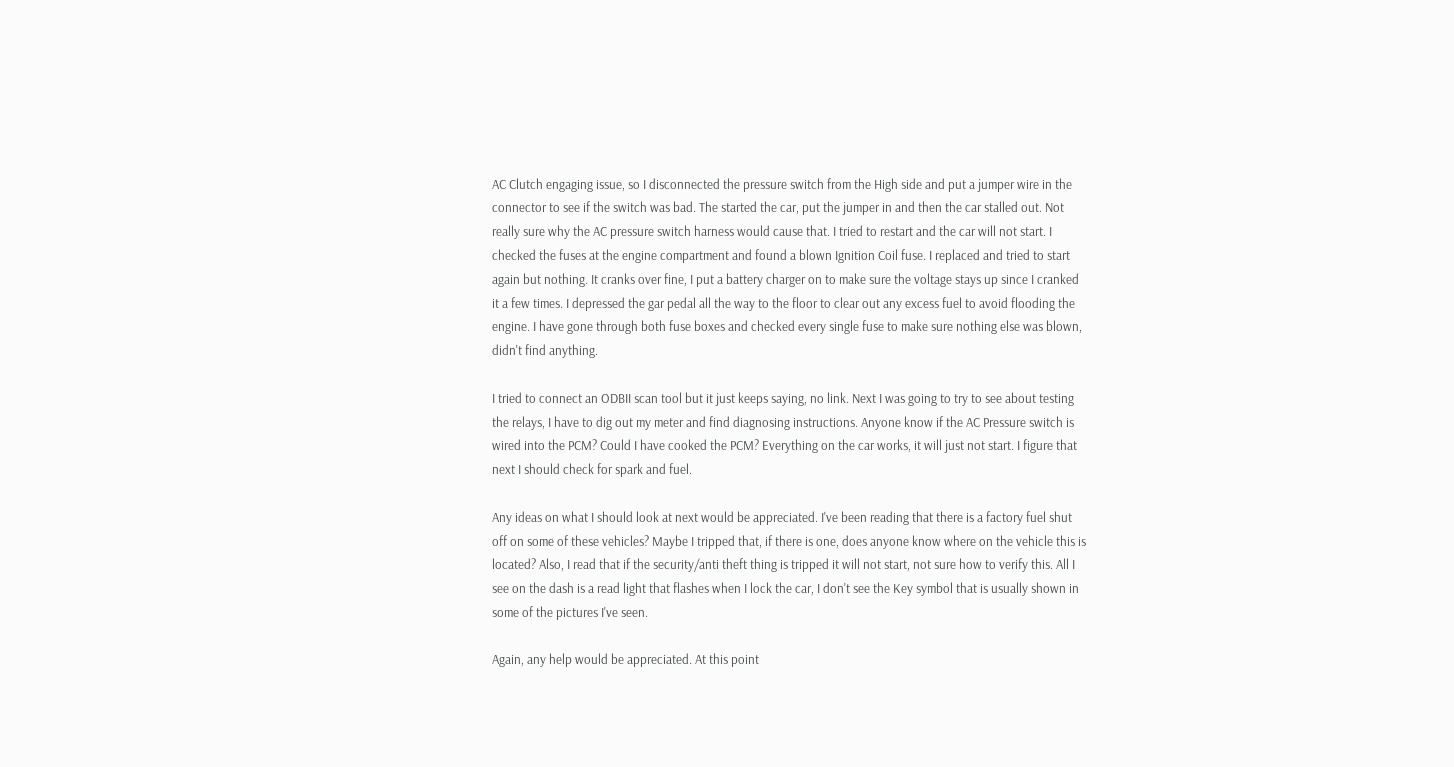AC Clutch engaging issue, so I disconnected the pressure switch from the High side and put a jumper wire in the connector to see if the switch was bad. The started the car, put the jumper in and then the car stalled out. Not really sure why the AC pressure switch harness would cause that. I tried to restart and the car will not start. I checked the fuses at the engine compartment and found a blown Ignition Coil fuse. I replaced and tried to start again but nothing. It cranks over fine, I put a battery charger on to make sure the voltage stays up since I cranked it a few times. I depressed the gar pedal all the way to the floor to clear out any excess fuel to avoid flooding the engine. I have gone through both fuse boxes and checked every single fuse to make sure nothing else was blown, didn't find anything.

I tried to connect an ODBII scan tool but it just keeps saying, no link. Next I was going to try to see about testing the relays, I have to dig out my meter and find diagnosing instructions. Anyone know if the AC Pressure switch is wired into the PCM? Could I have cooked the PCM? Everything on the car works, it will just not start. I figure that next I should check for spark and fuel.

Any ideas on what I should look at next would be appreciated. I've been reading that there is a factory fuel shut off on some of these vehicles? Maybe I tripped that, if there is one, does anyone know where on the vehicle this is located? Also, I read that if the security/anti theft thing is tripped it will not start, not sure how to verify this. All I see on the dash is a read light that flashes when I lock the car, I don't see the Key symbol that is usually shown in some of the pictures I've seen.

Again, any help would be appreciated. At this point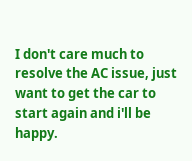I don't care much to resolve the AC issue, just want to get the car to start again and i'll be happy.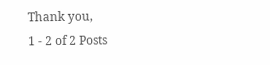Thank you,
1 - 2 of 2 Posts